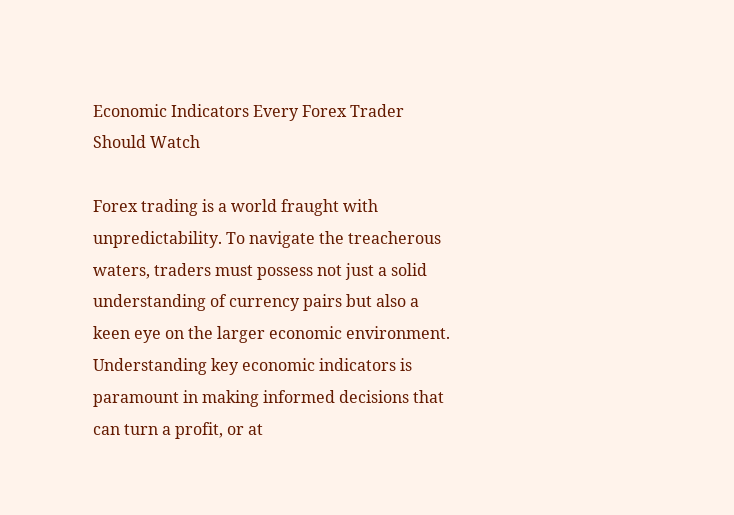Economic Indicators Every Forex Trader Should Watch

Forex trading is a world fraught with unpredictability. To navigate the treacherous waters, traders must possess not just a solid understanding of currency pairs but also a keen eye on the larger economic environment. Understanding key economic indicators is paramount in making informed decisions that can turn a profit, or at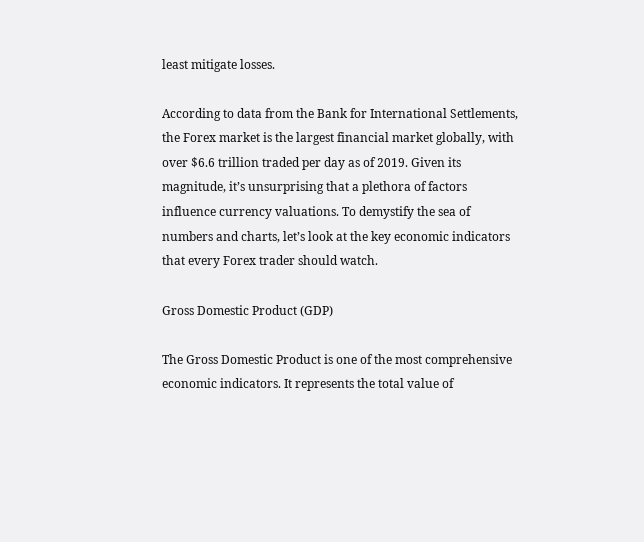least mitigate losses.

According to data from the Bank for International Settlements, the Forex market is the largest financial market globally, with over $6.6 trillion traded per day as of 2019. Given its magnitude, it’s unsurprising that a plethora of factors influence currency valuations. To demystify the sea of numbers and charts, let’s look at the key economic indicators that every Forex trader should watch.

Gross Domestic Product (GDP)

The Gross Domestic Product is one of the most comprehensive economic indicators. It represents the total value of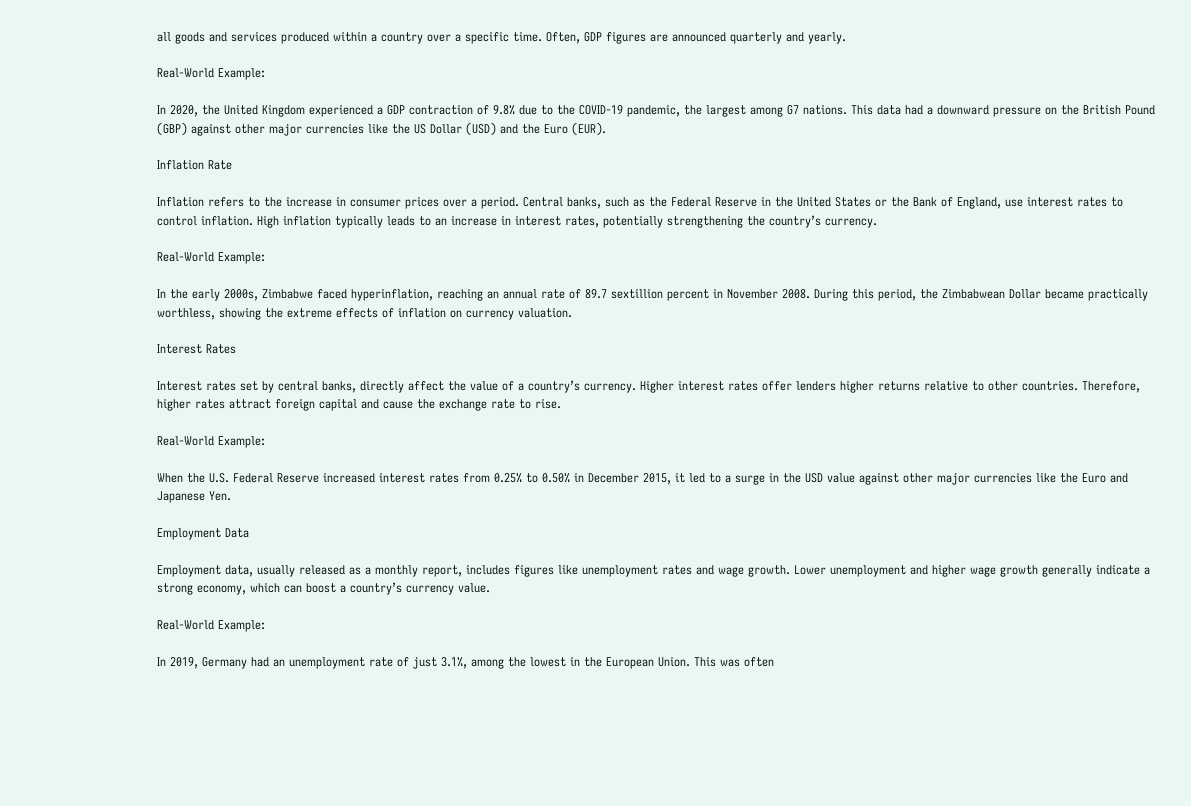all goods and services produced within a country over a specific time. Often, GDP figures are announced quarterly and yearly.

Real-World Example:

In 2020, the United Kingdom experienced a GDP contraction of 9.8% due to the COVID-19 pandemic, the largest among G7 nations. This data had a downward pressure on the British Pound (GBP) against other major currencies like the US Dollar (USD) and the Euro (EUR).

Inflation Rate

Inflation refers to the increase in consumer prices over a period. Central banks, such as the Federal Reserve in the United States or the Bank of England, use interest rates to control inflation. High inflation typically leads to an increase in interest rates, potentially strengthening the country’s currency.

Real-World Example:

In the early 2000s, Zimbabwe faced hyperinflation, reaching an annual rate of 89.7 sextillion percent in November 2008. During this period, the Zimbabwean Dollar became practically worthless, showing the extreme effects of inflation on currency valuation.

Interest Rates

Interest rates set by central banks, directly affect the value of a country’s currency. Higher interest rates offer lenders higher returns relative to other countries. Therefore, higher rates attract foreign capital and cause the exchange rate to rise.

Real-World Example:

When the U.S. Federal Reserve increased interest rates from 0.25% to 0.50% in December 2015, it led to a surge in the USD value against other major currencies like the Euro and Japanese Yen.

Employment Data

Employment data, usually released as a monthly report, includes figures like unemployment rates and wage growth. Lower unemployment and higher wage growth generally indicate a strong economy, which can boost a country’s currency value.

Real-World Example:

In 2019, Germany had an unemployment rate of just 3.1%, among the lowest in the European Union. This was often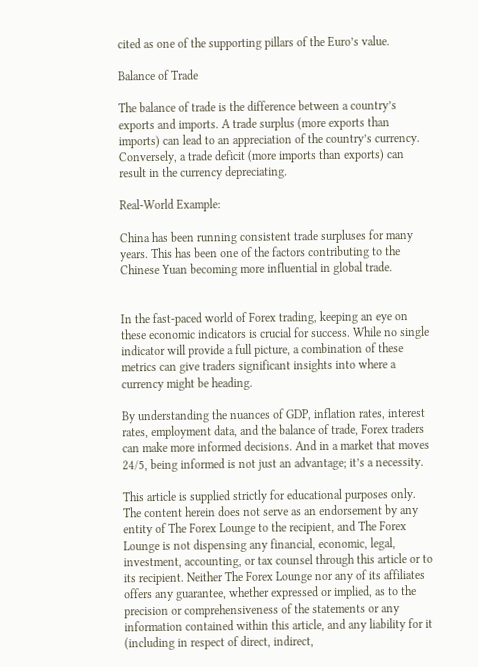cited as one of the supporting pillars of the Euro’s value.

Balance of Trade

The balance of trade is the difference between a country’s exports and imports. A trade surplus (more exports than imports) can lead to an appreciation of the country’s currency. Conversely, a trade deficit (more imports than exports) can result in the currency depreciating.

Real-World Example:

China has been running consistent trade surpluses for many years. This has been one of the factors contributing to the Chinese Yuan becoming more influential in global trade.


In the fast-paced world of Forex trading, keeping an eye on these economic indicators is crucial for success. While no single indicator will provide a full picture, a combination of these metrics can give traders significant insights into where a currency might be heading.

By understanding the nuances of GDP, inflation rates, interest rates, employment data, and the balance of trade, Forex traders can make more informed decisions. And in a market that moves 24/5, being informed is not just an advantage; it’s a necessity.

This article is supplied strictly for educational purposes only. The content herein does not serve as an endorsement by any entity of The Forex Lounge to the recipient, and The Forex Lounge is not dispensing any financial, economic, legal, investment, accounting, or tax counsel through this article or to its recipient. Neither The Forex Lounge nor any of its affiliates offers any guarantee, whether expressed or implied, as to the precision or comprehensiveness of the statements or any information contained within this article, and any liability for it (including in respect of direct, indirect,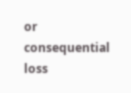or consequential loss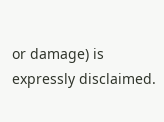or damage) is expressly disclaimed.